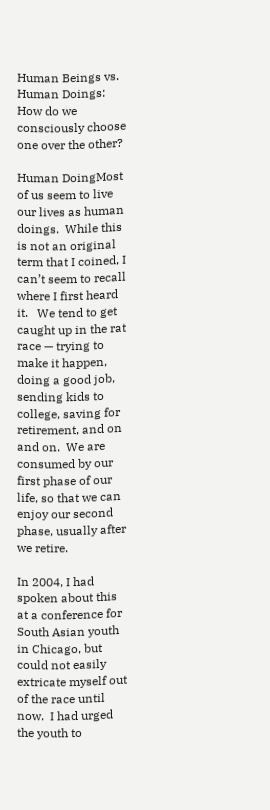Human Beings vs. Human Doings: How do we consciously choose one over the other?

Human DoingMost of us seem to live our lives as human doings.  While this is not an original term that I coined, I can’t seem to recall where I first heard it.   We tend to get caught up in the rat race — trying to make it happen, doing a good job, sending kids to college, saving for retirement, and on and on.  We are consumed by our first phase of our life, so that we can enjoy our second phase, usually after we retire.

In 2004, I had spoken about this at a conference for South Asian youth in Chicago, but could not easily extricate myself out of the race until now.  I had urged the youth to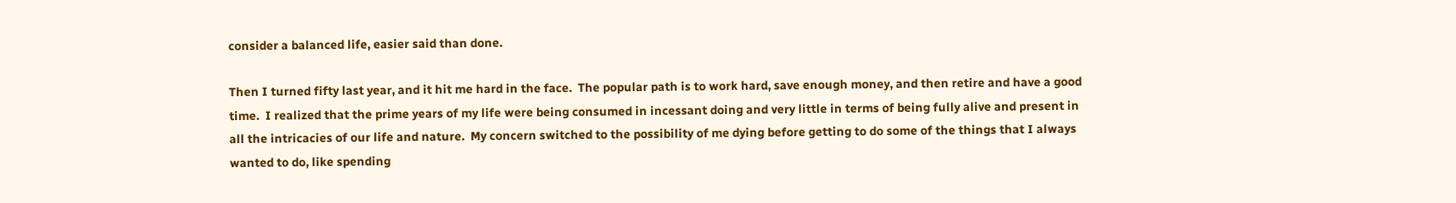consider a balanced life, easier said than done.

Then I turned fifty last year, and it hit me hard in the face.  The popular path is to work hard, save enough money, and then retire and have a good time.  I realized that the prime years of my life were being consumed in incessant doing and very little in terms of being fully alive and present in all the intricacies of our life and nature.  My concern switched to the possibility of me dying before getting to do some of the things that I always wanted to do, like spending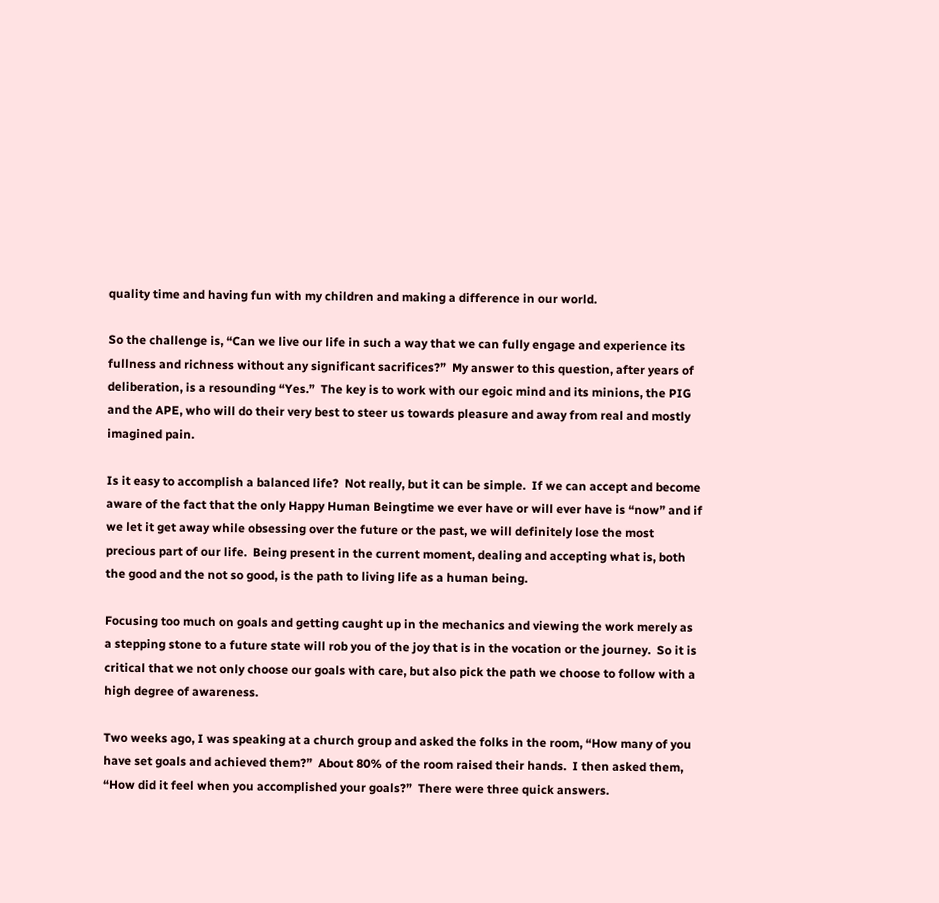quality time and having fun with my children and making a difference in our world.

So the challenge is, “Can we live our life in such a way that we can fully engage and experience its fullness and richness without any significant sacrifices?”  My answer to this question, after years of deliberation, is a resounding “Yes.”  The key is to work with our egoic mind and its minions, the PIG and the APE, who will do their very best to steer us towards pleasure and away from real and mostly imagined pain.

Is it easy to accomplish a balanced life?  Not really, but it can be simple.  If we can accept and become aware of the fact that the only Happy Human Beingtime we ever have or will ever have is “now” and if we let it get away while obsessing over the future or the past, we will definitely lose the most precious part of our life.  Being present in the current moment, dealing and accepting what is, both the good and the not so good, is the path to living life as a human being.

Focusing too much on goals and getting caught up in the mechanics and viewing the work merely as a stepping stone to a future state will rob you of the joy that is in the vocation or the journey.  So it is critical that we not only choose our goals with care, but also pick the path we choose to follow with a high degree of awareness.

Two weeks ago, I was speaking at a church group and asked the folks in the room, “How many of you have set goals and achieved them?”  About 80% of the room raised their hands.  I then asked them, “How did it feel when you accomplished your goals?”  There were three quick answers.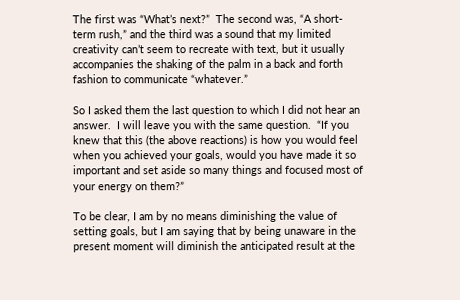The first was “What’s next?”  The second was, “A short-term rush,” and the third was a sound that my limited creativity can’t seem to recreate with text, but it usually accompanies the shaking of the palm in a back and forth fashion to communicate “whatever.”

So I asked them the last question to which I did not hear an answer.  I will leave you with the same question.  “If you knew that this (the above reactions) is how you would feel when you achieved your goals, would you have made it so important and set aside so many things and focused most of your energy on them?”

To be clear, I am by no means diminishing the value of setting goals, but I am saying that by being unaware in the present moment will diminish the anticipated result at the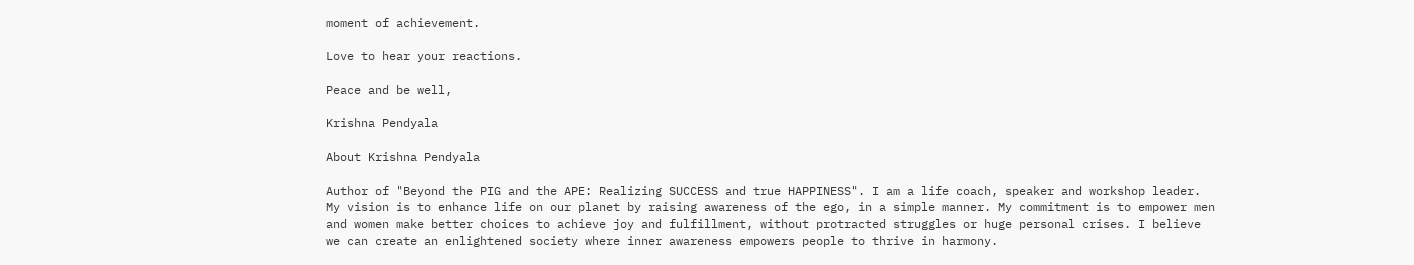moment of achievement.

Love to hear your reactions.

Peace and be well,

Krishna Pendyala

About Krishna Pendyala

Author of "Beyond the PIG and the APE: Realizing SUCCESS and true HAPPINESS". I am a life coach, speaker and workshop leader. My vision is to enhance life on our planet by raising awareness of the ego, in a simple manner. My commitment is to empower men and women make better choices to achieve joy and fulfillment, without protracted struggles or huge personal crises. I believe we can create an enlightened society where inner awareness empowers people to thrive in harmony.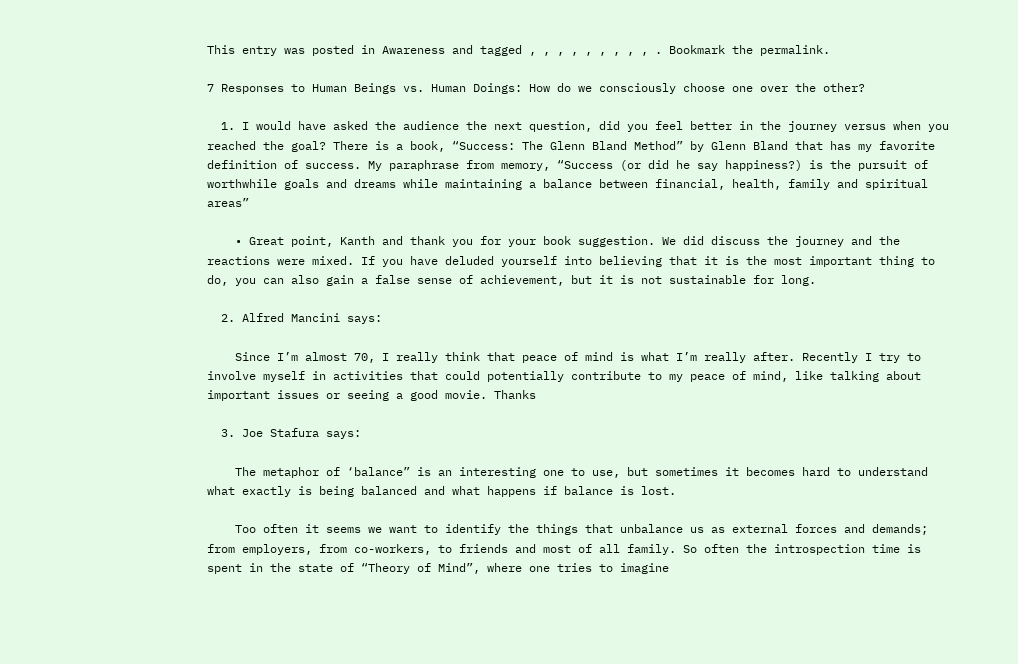This entry was posted in Awareness and tagged , , , , , , , , , . Bookmark the permalink.

7 Responses to Human Beings vs. Human Doings: How do we consciously choose one over the other?

  1. I would have asked the audience the next question, did you feel better in the journey versus when you reached the goal? There is a book, “Success: The Glenn Bland Method” by Glenn Bland that has my favorite definition of success. My paraphrase from memory, “Success (or did he say happiness?) is the pursuit of worthwhile goals and dreams while maintaining a balance between financial, health, family and spiritual areas”

    • Great point, Kanth and thank you for your book suggestion. We did discuss the journey and the reactions were mixed. If you have deluded yourself into believing that it is the most important thing to do, you can also gain a false sense of achievement, but it is not sustainable for long.

  2. Alfred Mancini says:

    Since I’m almost 70, I really think that peace of mind is what I’m really after. Recently I try to involve myself in activities that could potentially contribute to my peace of mind, like talking about important issues or seeing a good movie. Thanks

  3. Joe Stafura says:

    The metaphor of ‘balance” is an interesting one to use, but sometimes it becomes hard to understand what exactly is being balanced and what happens if balance is lost.

    Too often it seems we want to identify the things that unbalance us as external forces and demands; from employers, from co-workers, to friends and most of all family. So often the introspection time is spent in the state of “Theory of Mind”, where one tries to imagine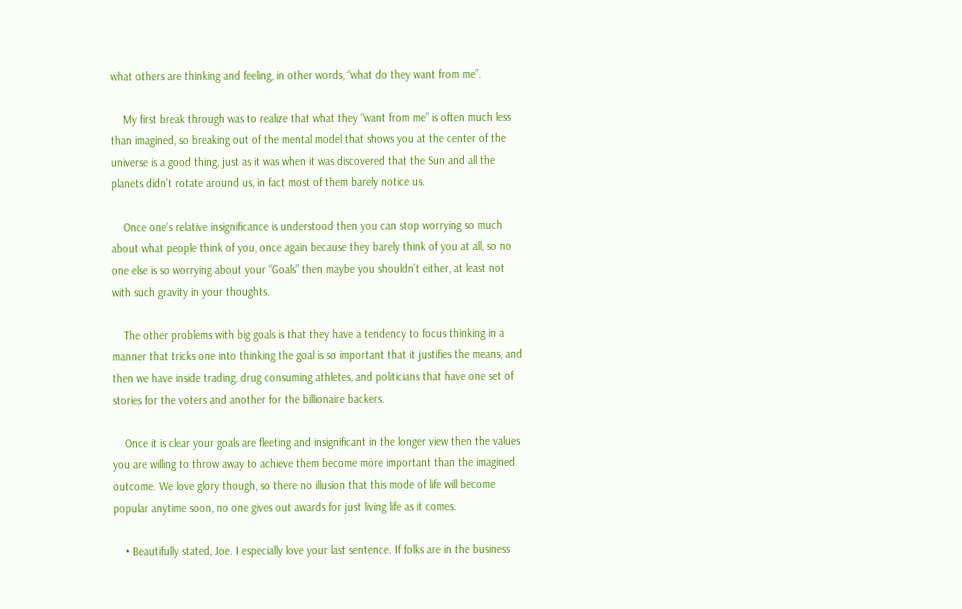what others are thinking and feeling, in other words, “what do they want from me”.

    My first break through was to realize that what they “want from me” is often much less than imagined, so breaking out of the mental model that shows you at the center of the universe is a good thing, just as it was when it was discovered that the Sun and all the planets didn’t rotate around us, in fact most of them barely notice us.

    Once one’s relative insignificance is understood then you can stop worrying so much about what people think of you, once again because they barely think of you at all, so no one else is so worrying about your “Goals” then maybe you shouldn’t either, at least not with such gravity in your thoughts.

    The other problems with big goals is that they have a tendency to focus thinking in a manner that tricks one into thinking the goal is so important that it justifies the means, and then we have inside trading, drug consuming athletes, and politicians that have one set of stories for the voters and another for the billionaire backers.

    Once it is clear your goals are fleeting and insignificant in the longer view then the values you are willing to throw away to achieve them become more important than the imagined outcome. We love glory though, so there no illusion that this mode of life will become popular anytime soon, no one gives out awards for just living life as it comes.

    • Beautifully stated, Joe. I especially love your last sentence. If folks are in the business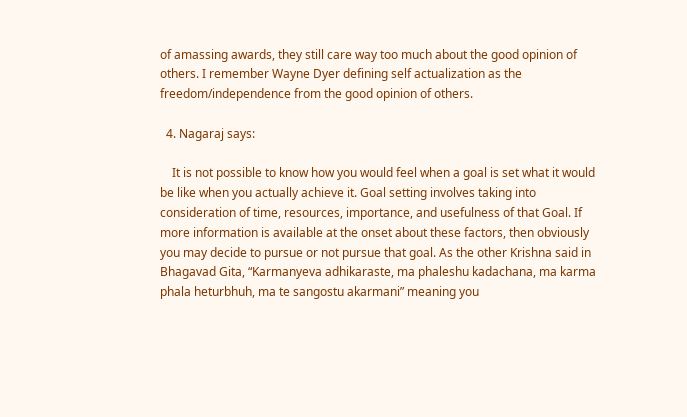of amassing awards, they still care way too much about the good opinion of others. I remember Wayne Dyer defining self actualization as the freedom/independence from the good opinion of others.

  4. Nagaraj says:

    It is not possible to know how you would feel when a goal is set what it would be like when you actually achieve it. Goal setting involves taking into consideration of time, resources, importance, and usefulness of that Goal. If more information is available at the onset about these factors, then obviously you may decide to pursue or not pursue that goal. As the other Krishna said in Bhagavad Gita, “Karmanyeva adhikaraste, ma phaleshu kadachana, ma karma phala heturbhuh, ma te sangostu akarmani” meaning you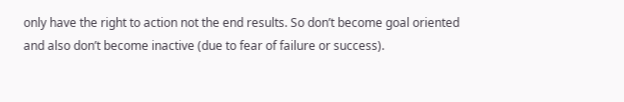only have the right to action not the end results. So don’t become goal oriented and also don’t become inactive (due to fear of failure or success).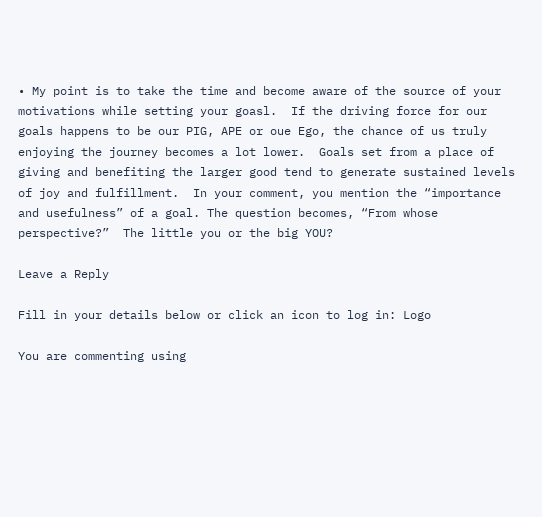• My point is to take the time and become aware of the source of your motivations while setting your goasl.  If the driving force for our goals happens to be our PIG, APE or oue Ego, the chance of us truly enjoying the journey becomes a lot lower.  Goals set from a place of giving and benefiting the larger good tend to generate sustained levels of joy and fulfillment.  In your comment, you mention the “importance and usefulness” of a goal. The question becomes, “From whose perspective?”  The little you or the big YOU?

Leave a Reply

Fill in your details below or click an icon to log in: Logo

You are commenting using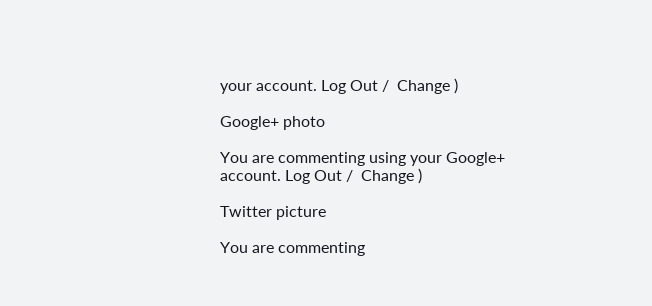your account. Log Out /  Change )

Google+ photo

You are commenting using your Google+ account. Log Out /  Change )

Twitter picture

You are commenting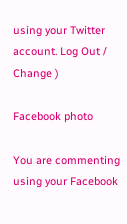using your Twitter account. Log Out /  Change )

Facebook photo

You are commenting using your Facebook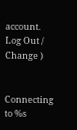account. Log Out /  Change )


Connecting to %s